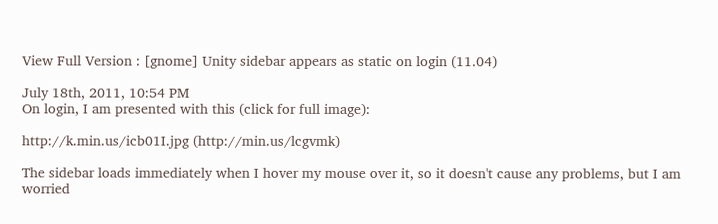View Full Version : [gnome] Unity sidebar appears as static on login (11.04)

July 18th, 2011, 10:54 PM
On login, I am presented with this (click for full image):

http://k.min.us/icb01I.jpg (http://min.us/lcgvmk)

The sidebar loads immediately when I hover my mouse over it, so it doesn't cause any problems, but I am worried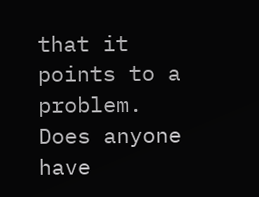that it points to a problem. Does anyone have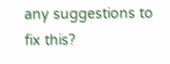any suggestions to fix this?